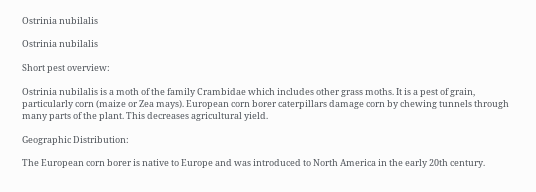Ostrinia nubilalis

Ostrinia nubilalis

Short pest overview:

Ostrinia nubilalis is a moth of the family Crambidae which includes other grass moths. It is a pest of grain, particularly corn (maize or Zea mays). European corn borer caterpillars damage corn by chewing tunnels through many parts of the plant. This decreases agricultural yield.

Geographic Distribution:

The European corn borer is native to Europe and was introduced to North America in the early 20th century.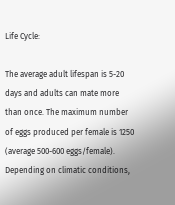Life Cycle:

The average adult lifespan is 5-20 days and adults can mate more than once. The maximum number of eggs produced per female is 1250 (average 500-600 eggs/female). Depending on climatic conditions,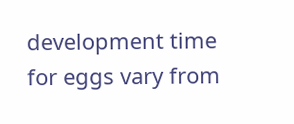development time for eggs vary from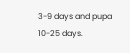3-9 days and pupa 10-25 days.